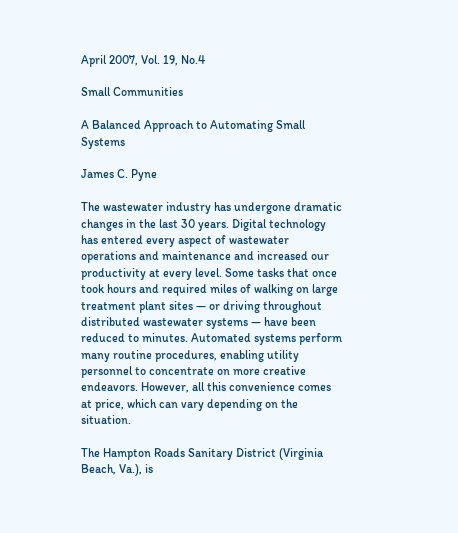April 2007, Vol. 19, No.4

Small Communities

A Balanced Approach to Automating Small Systems

James C. Pyne

The wastewater industry has undergone dramatic changes in the last 30 years. Digital technology has entered every aspect of wastewater operations and maintenance and increased our productivity at every level. Some tasks that once took hours and required miles of walking on large treatment plant sites — or driving throughout distributed wastewater systems — have been reduced to minutes. Automated systems perform many routine procedures, enabling utility personnel to concentrate on more creative endeavors. However, all this convenience comes at price, which can vary depending on the situation.

The Hampton Roads Sanitary District (Virginia Beach, Va.), is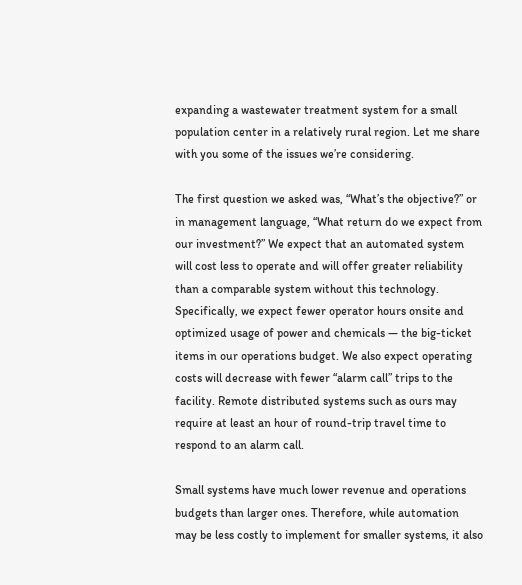expanding a wastewater treatment system for a small population center in a relatively rural region. Let me share with you some of the issues we’re considering.

The first question we asked was, “What’s the objective?” or in management language, “What return do we expect from our investment?” We expect that an automated system will cost less to operate and will offer greater reliability than a comparable system without this technology. Specifically, we expect fewer operator hours onsite and optimized usage of power and chemicals — the big-ticket items in our operations budget. We also expect operating costs will decrease with fewer “alarm call” trips to the facility. Remote distributed systems such as ours may require at least an hour of round-trip travel time to respond to an alarm call.

Small systems have much lower revenue and operations budgets than larger ones. Therefore, while automation may be less costly to implement for smaller systems, it also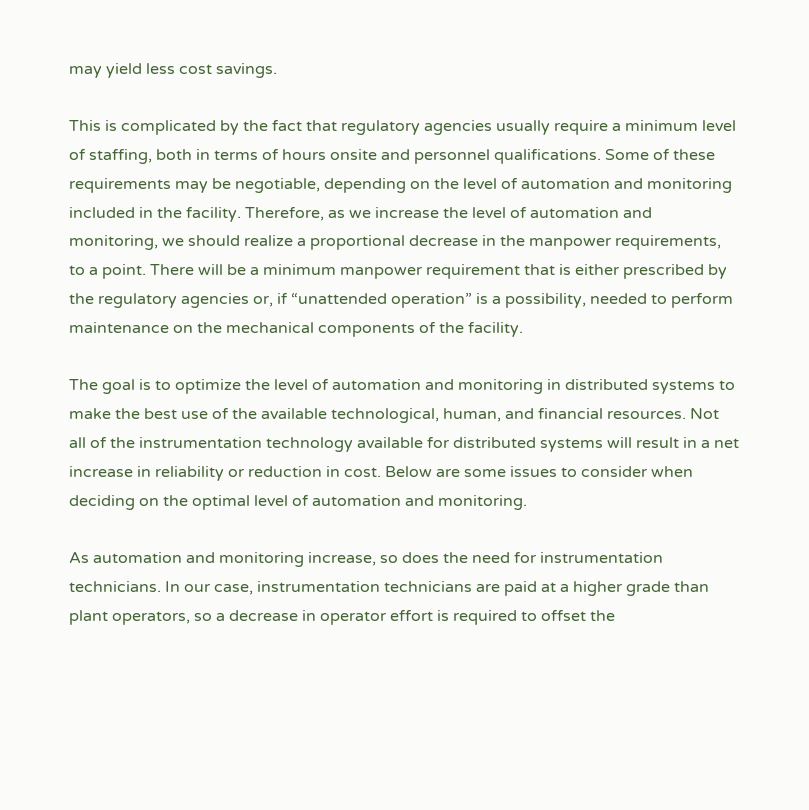may yield less cost savings.

This is complicated by the fact that regulatory agencies usually require a minimum level of staffing, both in terms of hours onsite and personnel qualifications. Some of these requirements may be negotiable, depending on the level of automation and monitoring included in the facility. Therefore, as we increase the level of automation and monitoring, we should realize a proportional decrease in the manpower requirements, to a point. There will be a minimum manpower requirement that is either prescribed by the regulatory agencies or, if “unattended operation” is a possibility, needed to perform maintenance on the mechanical components of the facility.

The goal is to optimize the level of automation and monitoring in distributed systems to make the best use of the available technological, human, and financial resources. Not all of the instrumentation technology available for distributed systems will result in a net increase in reliability or reduction in cost. Below are some issues to consider when deciding on the optimal level of automation and monitoring.

As automation and monitoring increase, so does the need for instrumentation technicians. In our case, instrumentation technicians are paid at a higher grade than plant operators, so a decrease in operator effort is required to offset the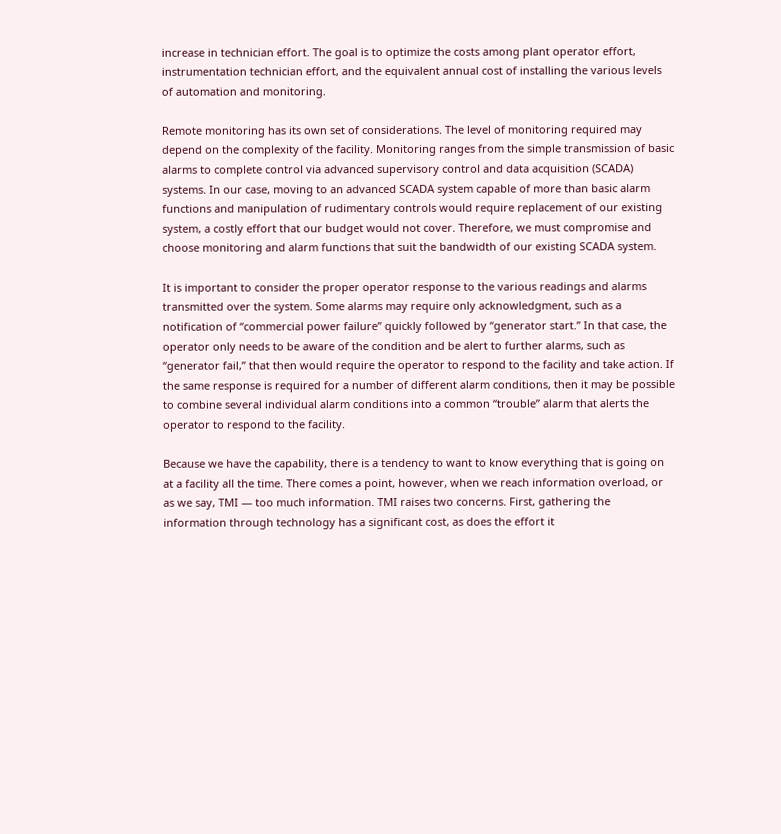increase in technician effort. The goal is to optimize the costs among plant operator effort, instrumentation technician effort, and the equivalent annual cost of installing the various levels of automation and monitoring.

Remote monitoring has its own set of considerations. The level of monitoring required may depend on the complexity of the facility. Monitoring ranges from the simple transmission of basic alarms to complete control via advanced supervisory control and data acquisition (SCADA) systems. In our case, moving to an advanced SCADA system capable of more than basic alarm functions and manipulation of rudimentary controls would require replacement of our existing system, a costly effort that our budget would not cover. Therefore, we must compromise and choose monitoring and alarm functions that suit the bandwidth of our existing SCADA system.

It is important to consider the proper operator response to the various readings and alarms transmitted over the system. Some alarms may require only acknowledgment, such as a notification of “commercial power failure” quickly followed by “generator start.” In that case, the operator only needs to be aware of the condition and be alert to further alarms, such as “generator fail,” that then would require the operator to respond to the facility and take action. If the same response is required for a number of different alarm conditions, then it may be possible to combine several individual alarm conditions into a common “trouble” alarm that alerts the operator to respond to the facility.

Because we have the capability, there is a tendency to want to know everything that is going on at a facility all the time. There comes a point, however, when we reach information overload, or as we say, TMI — too much information. TMI raises two concerns. First, gathering the information through technology has a significant cost, as does the effort it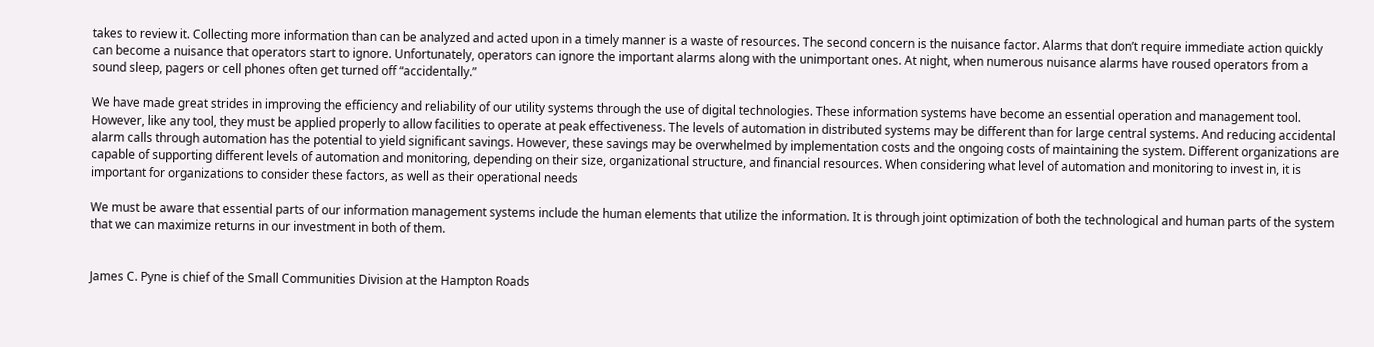takes to review it. Collecting more information than can be analyzed and acted upon in a timely manner is a waste of resources. The second concern is the nuisance factor. Alarms that don’t require immediate action quickly can become a nuisance that operators start to ignore. Unfortunately, operators can ignore the important alarms along with the unimportant ones. At night, when numerous nuisance alarms have roused operators from a sound sleep, pagers or cell phones often get turned off “accidentally.”

We have made great strides in improving the efficiency and reliability of our utility systems through the use of digital technologies. These information systems have become an essential operation and management tool. However, like any tool, they must be applied properly to allow facilities to operate at peak effectiveness. The levels of automation in distributed systems may be different than for large central systems. And reducing accidental alarm calls through automation has the potential to yield significant savings. However, these savings may be overwhelmed by implementation costs and the ongoing costs of maintaining the system. Different organizations are capable of supporting different levels of automation and monitoring, depending on their size, organizational structure, and financial resources. When considering what level of automation and monitoring to invest in, it is important for organizations to consider these factors, as well as their operational needs

We must be aware that essential parts of our information management systems include the human elements that utilize the information. It is through joint optimization of both the technological and human parts of the system that we can maximize returns in our investment in both of them.


James C. Pyne is chief of the Small Communities Division at the Hampton Roads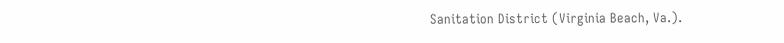Sanitation District (Virginia Beach, Va.).